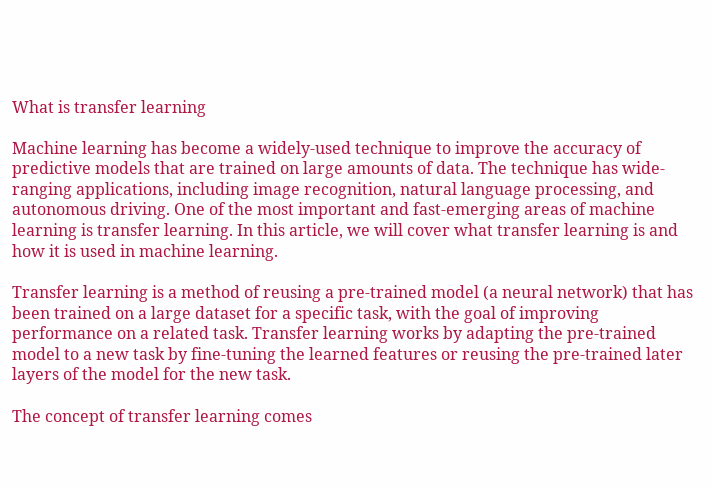What is transfer learning

Machine learning has become a widely-used technique to improve the accuracy of predictive models that are trained on large amounts of data. The technique has wide-ranging applications, including image recognition, natural language processing, and autonomous driving. One of the most important and fast-emerging areas of machine learning is transfer learning. In this article, we will cover what transfer learning is and how it is used in machine learning.

Transfer learning is a method of reusing a pre-trained model (a neural network) that has been trained on a large dataset for a specific task, with the goal of improving performance on a related task. Transfer learning works by adapting the pre-trained model to a new task by fine-tuning the learned features or reusing the pre-trained later layers of the model for the new task.

The concept of transfer learning comes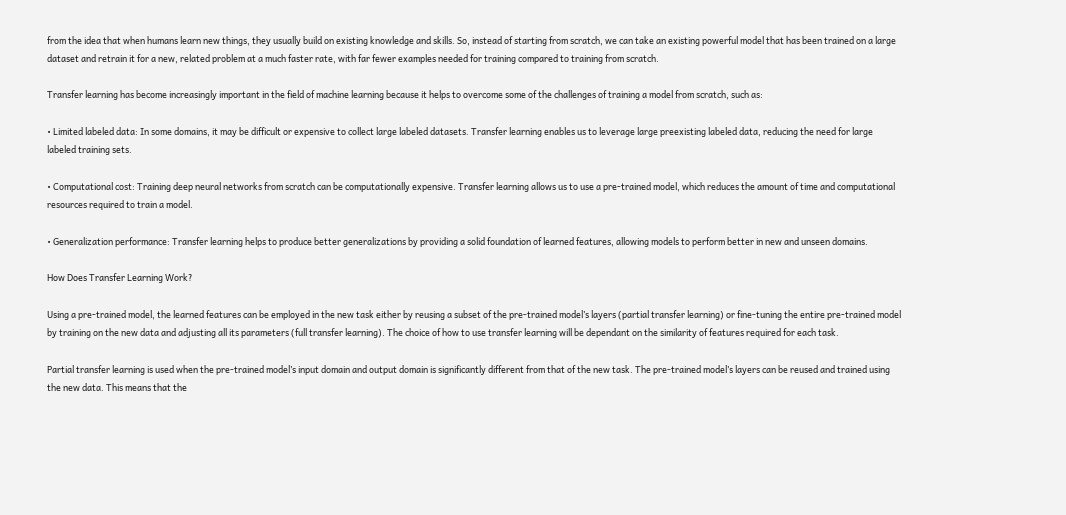from the idea that when humans learn new things, they usually build on existing knowledge and skills. So, instead of starting from scratch, we can take an existing powerful model that has been trained on a large dataset and retrain it for a new, related problem at a much faster rate, with far fewer examples needed for training compared to training from scratch.

Transfer learning has become increasingly important in the field of machine learning because it helps to overcome some of the challenges of training a model from scratch, such as:

• Limited labeled data: In some domains, it may be difficult or expensive to collect large labeled datasets. Transfer learning enables us to leverage large preexisting labeled data, reducing the need for large labeled training sets.

• Computational cost: Training deep neural networks from scratch can be computationally expensive. Transfer learning allows us to use a pre-trained model, which reduces the amount of time and computational resources required to train a model.

• Generalization performance: Transfer learning helps to produce better generalizations by providing a solid foundation of learned features, allowing models to perform better in new and unseen domains.

How Does Transfer Learning Work?

Using a pre-trained model, the learned features can be employed in the new task either by reusing a subset of the pre-trained model’s layers (partial transfer learning) or fine-tuning the entire pre-trained model by training on the new data and adjusting all its parameters (full transfer learning). The choice of how to use transfer learning will be dependant on the similarity of features required for each task.

Partial transfer learning is used when the pre-trained model’s input domain and output domain is significantly different from that of the new task. The pre-trained model’s layers can be reused and trained using the new data. This means that the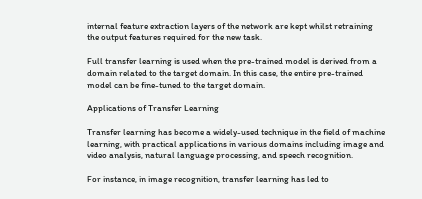internal feature extraction layers of the network are kept whilst retraining the output features required for the new task.

Full transfer learning is used when the pre-trained model is derived from a domain related to the target domain. In this case, the entire pre-trained model can be fine-tuned to the target domain.

Applications of Transfer Learning

Transfer learning has become a widely-used technique in the field of machine learning, with practical applications in various domains including image and video analysis, natural language processing, and speech recognition.

For instance, in image recognition, transfer learning has led to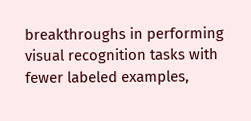breakthroughs in performing visual recognition tasks with fewer labeled examples,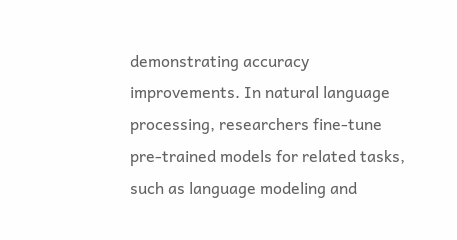demonstrating accuracy improvements. In natural language processing, researchers fine-tune pre-trained models for related tasks, such as language modeling and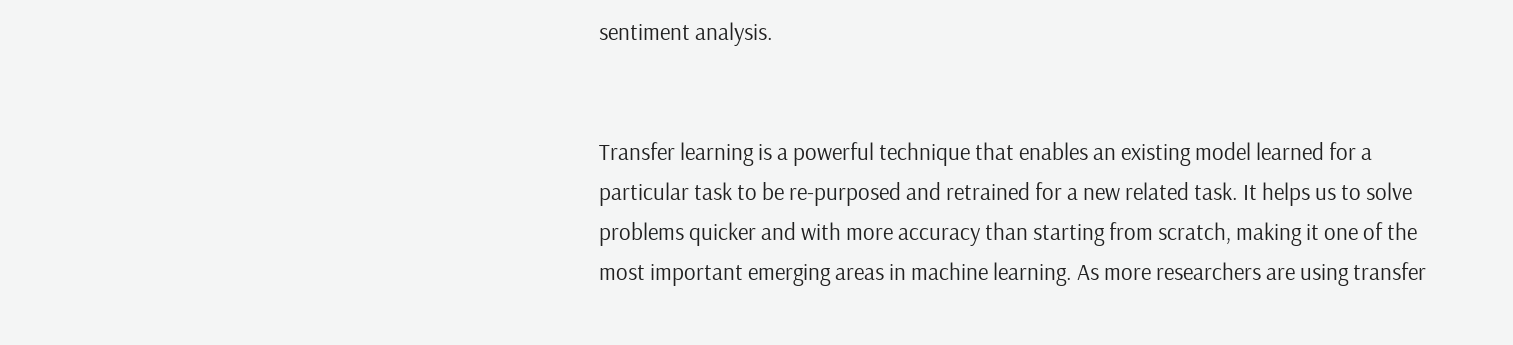sentiment analysis.


Transfer learning is a powerful technique that enables an existing model learned for a particular task to be re-purposed and retrained for a new related task. It helps us to solve problems quicker and with more accuracy than starting from scratch, making it one of the most important emerging areas in machine learning. As more researchers are using transfer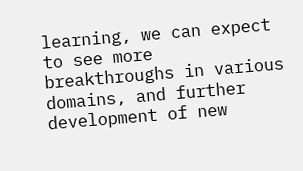learning, we can expect to see more breakthroughs in various domains, and further development of new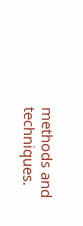methods and techniques.